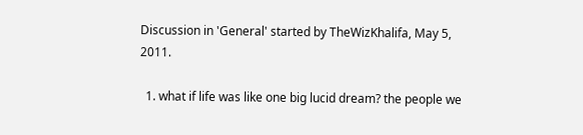Discussion in 'General' started by TheWizKhalifa, May 5, 2011.

  1. what if life was like one big lucid dream? the people we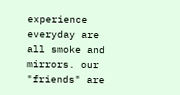experience everyday are all smoke and mirrors. our "friends" are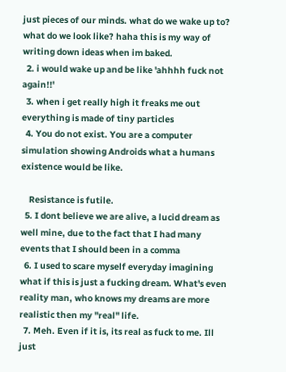just pieces of our minds. what do we wake up to? what do we look like? haha this is my way of writing down ideas when im baked.
  2. i would wake up and be like 'ahhhh fuck not again!!'
  3. when i get really high it freaks me out everything is made of tiny particles
  4. You do not exist. You are a computer simulation showing Androids what a humans existence would be like.

    Resistance is futile.
  5. I dont believe we are alive, a lucid dream as well mine, due to the fact that I had many events that I should been in a comma
  6. I used to scare myself everyday imagining what if this is just a fucking dream. What's even reality man, who knows my dreams are more realistic then my "real" life.
  7. Meh. Even if it is, its real as fuck to me. Ill just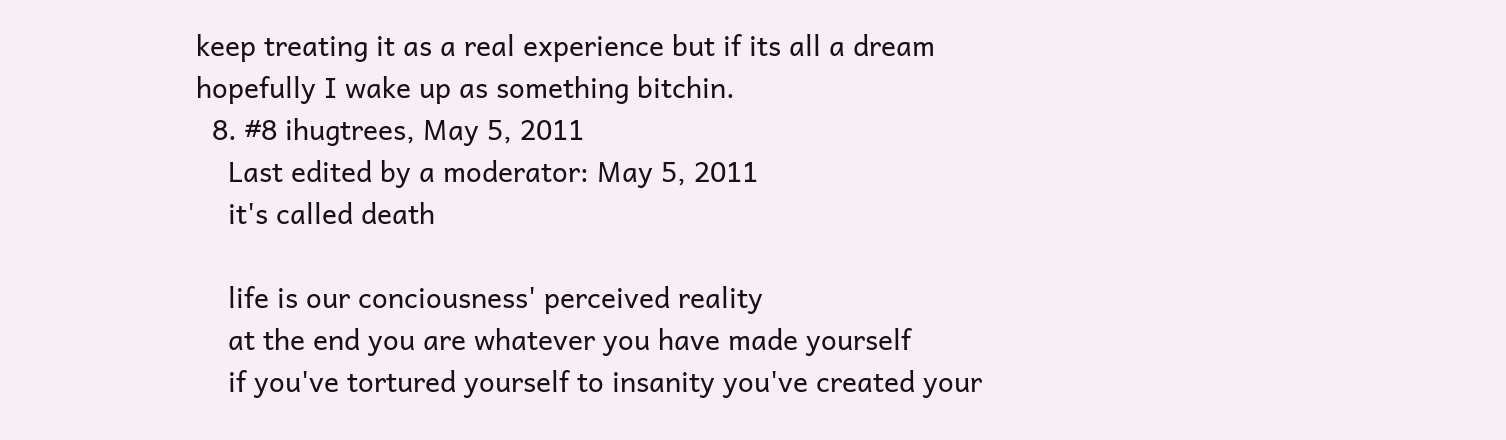keep treating it as a real experience but if its all a dream hopefully I wake up as something bitchin.
  8. #8 ihugtrees, May 5, 2011
    Last edited by a moderator: May 5, 2011
    it's called death

    life is our conciousness' perceived reality
    at the end you are whatever you have made yourself
    if you've tortured yourself to insanity you've created your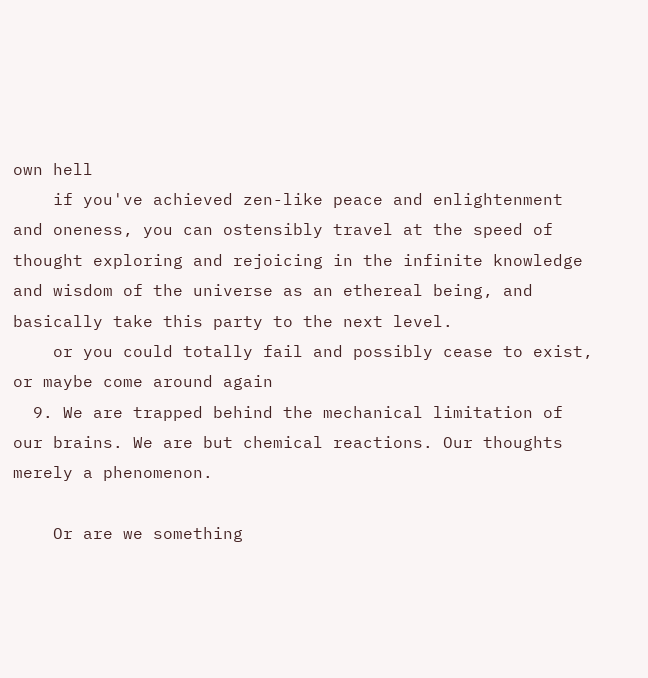own hell
    if you've achieved zen-like peace and enlightenment and oneness, you can ostensibly travel at the speed of thought exploring and rejoicing in the infinite knowledge and wisdom of the universe as an ethereal being, and basically take this party to the next level.
    or you could totally fail and possibly cease to exist, or maybe come around again
  9. We are trapped behind the mechanical limitation of our brains. We are but chemical reactions. Our thoughts merely a phenomenon.

    Or are we something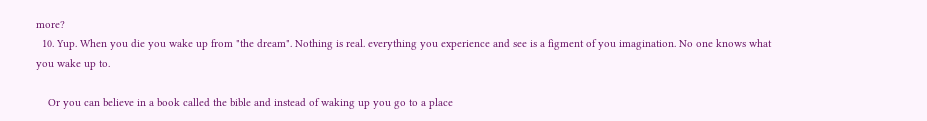more?
  10. Yup. When you die you wake up from "the dream". Nothing is real. everything you experience and see is a figment of you imagination. No one knows what you wake up to.

    Or you can believe in a book called the bible and instead of waking up you go to a place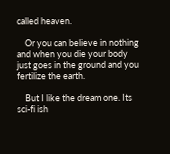called heaven.

    Or you can believe in nothing and when you die your body just goes in the ground and you fertilize the earth.

    But I like the dream one. Its sci-fi ish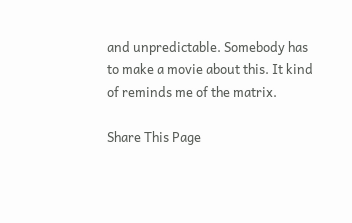and unpredictable. Somebody has to make a movie about this. It kind of reminds me of the matrix.

Share This Page